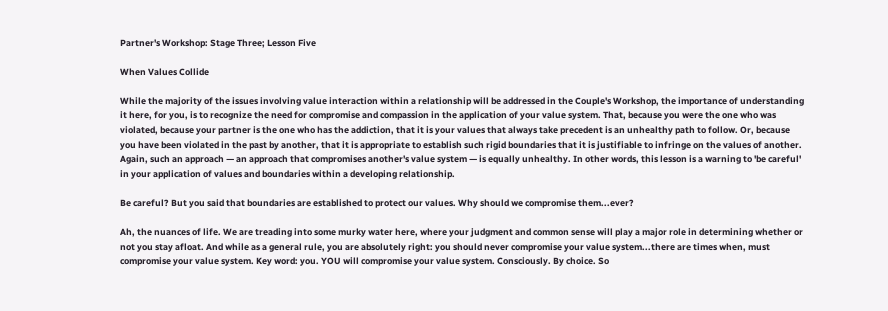Partner's Workshop: Stage Three; Lesson Five

When Values Collide

While the majority of the issues involving value interaction within a relationship will be addressed in the Couple's Workshop, the importance of understanding it here, for you, is to recognize the need for compromise and compassion in the application of your value system. That, because you were the one who was violated, because your partner is the one who has the addiction, that it is your values that always take precedent is an unhealthy path to follow. Or, because you have been violated in the past by another, that it is appropriate to establish such rigid boundaries that it is justifiable to infringe on the values of another. Again, such an approach — an approach that compromises another's value system — is equally unhealthy. In other words, this lesson is a warning to 'be careful' in your application of values and boundaries within a developing relationship.

Be careful? But you said that boundaries are established to protect our values. Why should we compromise them...ever?

Ah, the nuances of life. We are treading into some murky water here, where your judgment and common sense will play a major role in determining whether or not you stay afloat. And while as a general rule, you are absolutely right: you should never compromise your value system...there are times when, must compromise your value system. Key word: you. YOU will compromise your value system. Consciously. By choice. So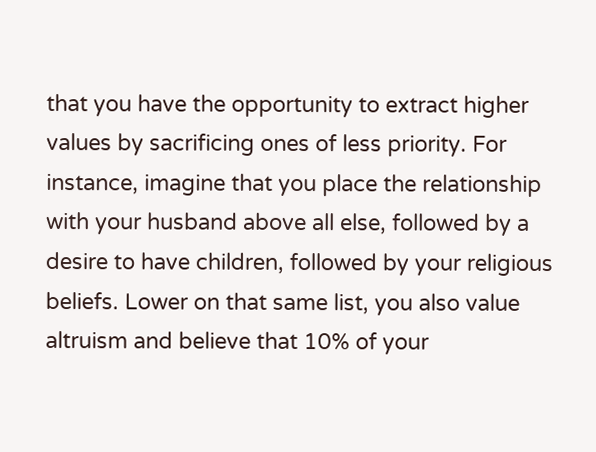that you have the opportunity to extract higher values by sacrificing ones of less priority. For instance, imagine that you place the relationship with your husband above all else, followed by a desire to have children, followed by your religious beliefs. Lower on that same list, you also value altruism and believe that 10% of your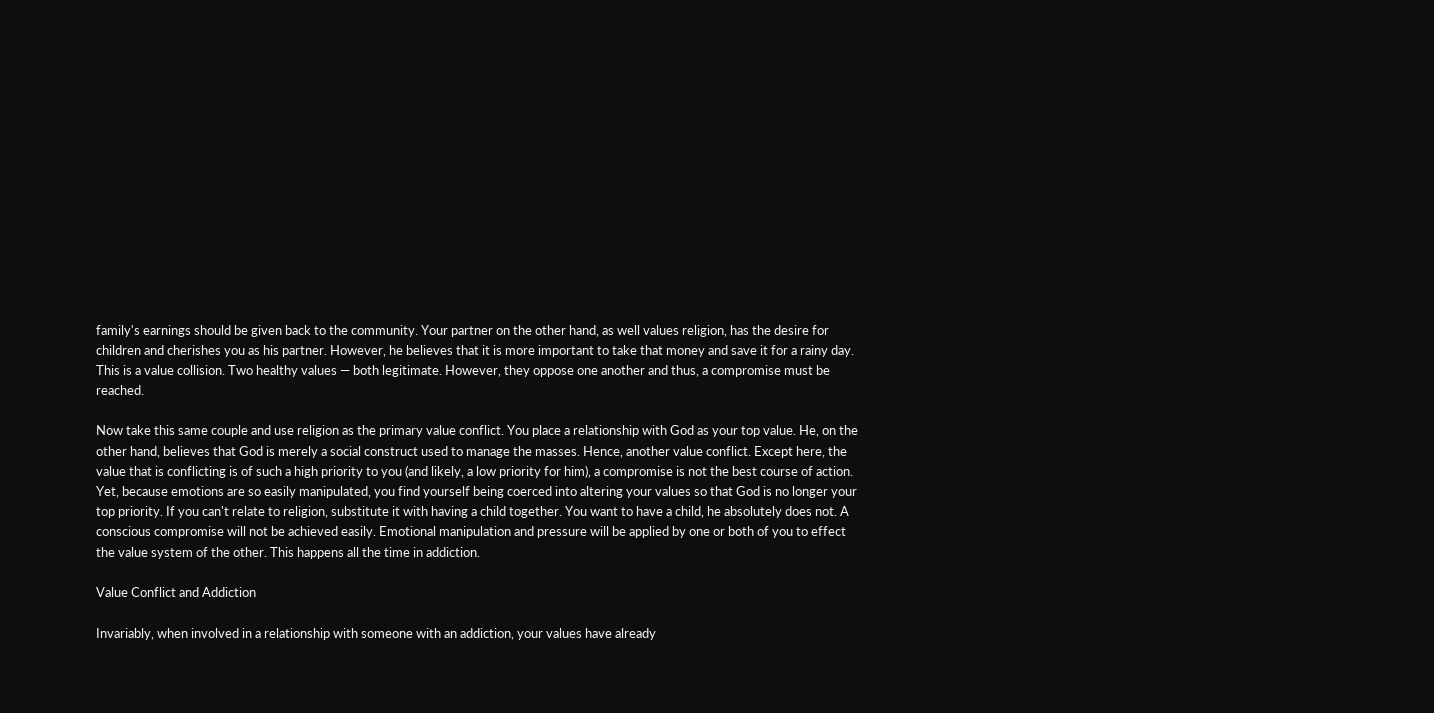family's earnings should be given back to the community. Your partner on the other hand, as well values religion, has the desire for children and cherishes you as his partner. However, he believes that it is more important to take that money and save it for a rainy day. This is a value collision. Two healthy values — both legitimate. However, they oppose one another and thus, a compromise must be reached.

Now take this same couple and use religion as the primary value conflict. You place a relationship with God as your top value. He, on the other hand, believes that God is merely a social construct used to manage the masses. Hence, another value conflict. Except here, the value that is conflicting is of such a high priority to you (and likely, a low priority for him), a compromise is not the best course of action. Yet, because emotions are so easily manipulated, you find yourself being coerced into altering your values so that God is no longer your top priority. If you can't relate to religion, substitute it with having a child together. You want to have a child, he absolutely does not. A conscious compromise will not be achieved easily. Emotional manipulation and pressure will be applied by one or both of you to effect the value system of the other. This happens all the time in addiction.

Value Conflict and Addiction

Invariably, when involved in a relationship with someone with an addiction, your values have already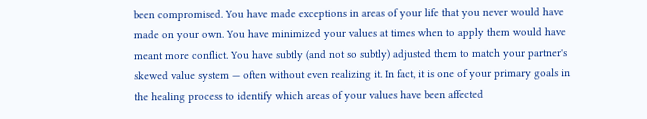been compromised. You have made exceptions in areas of your life that you never would have made on your own. You have minimized your values at times when to apply them would have meant more conflict. You have subtly (and not so subtly) adjusted them to match your partner's skewed value system — often without even realizing it. In fact, it is one of your primary goals in the healing process to identify which areas of your values have been affected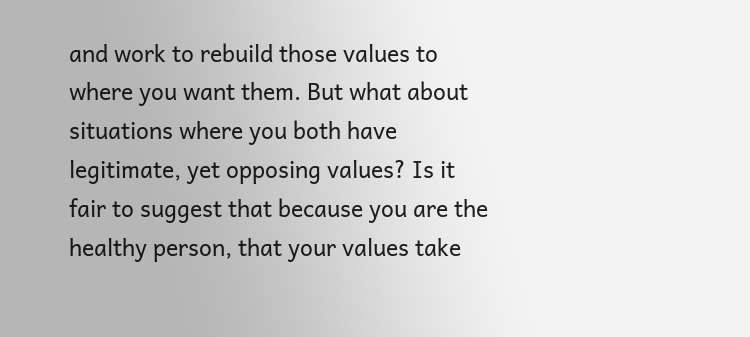and work to rebuild those values to where you want them. But what about situations where you both have legitimate, yet opposing values? Is it fair to suggest that because you are the healthy person, that your values take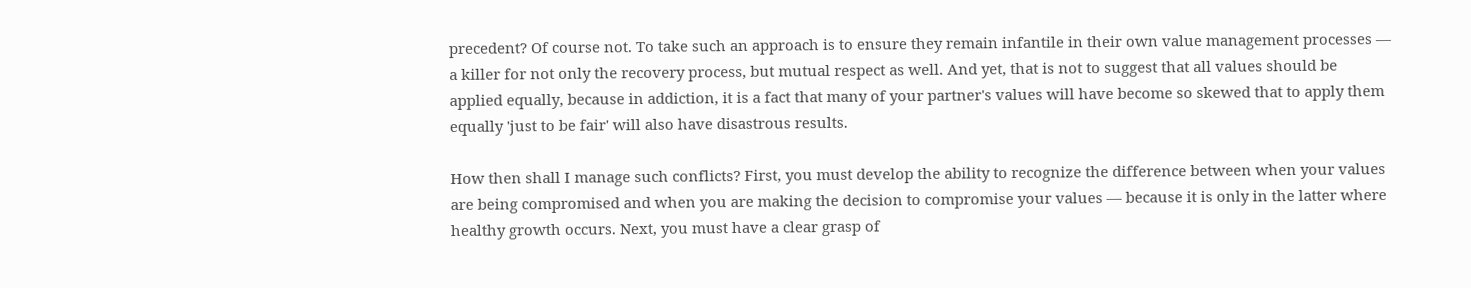precedent? Of course not. To take such an approach is to ensure they remain infantile in their own value management processes — a killer for not only the recovery process, but mutual respect as well. And yet, that is not to suggest that all values should be applied equally, because in addiction, it is a fact that many of your partner's values will have become so skewed that to apply them equally 'just to be fair' will also have disastrous results.

How then shall I manage such conflicts? First, you must develop the ability to recognize the difference between when your values are being compromised and when you are making the decision to compromise your values — because it is only in the latter where healthy growth occurs. Next, you must have a clear grasp of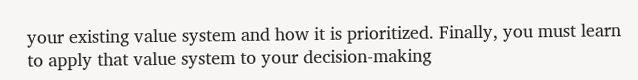your existing value system and how it is prioritized. Finally, you must learn to apply that value system to your decision-making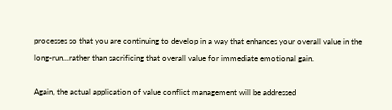processes so that you are continuing to develop in a way that enhances your overall value in the long-run...rather than sacrificing that overall value for immediate emotional gain.

Again, the actual application of value conflict management will be addressed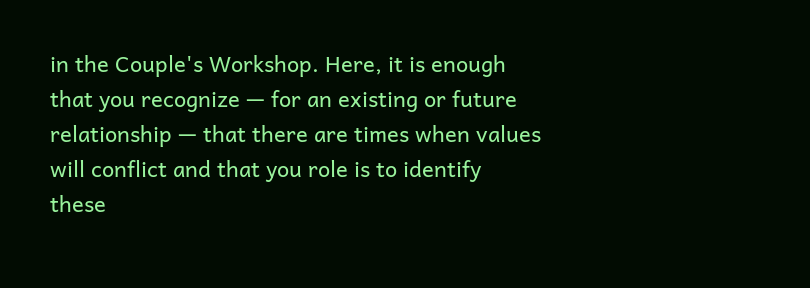in the Couple's Workshop. Here, it is enough that you recognize — for an existing or future relationship — that there are times when values will conflict and that you role is to identify these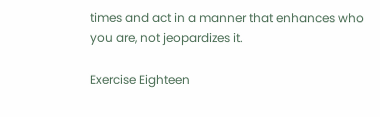times and act in a manner that enhances who you are, not jeopardizes it.

Exercise Eighteen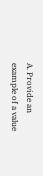A. Provide an example of a value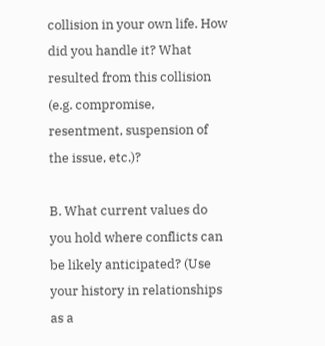collision in your own life. How did you handle it? What resulted from this collision (e.g. compromise, resentment, suspension of the issue, etc.)?

B. What current values do you hold where conflicts can be likely anticipated? (Use your history in relationships as a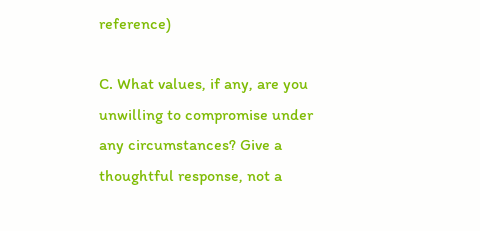reference)

C. What values, if any, are you unwilling to compromise under any circumstances? Give a thoughtful response, not a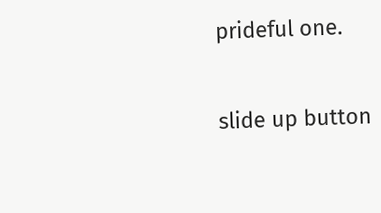prideful one.

slide up button